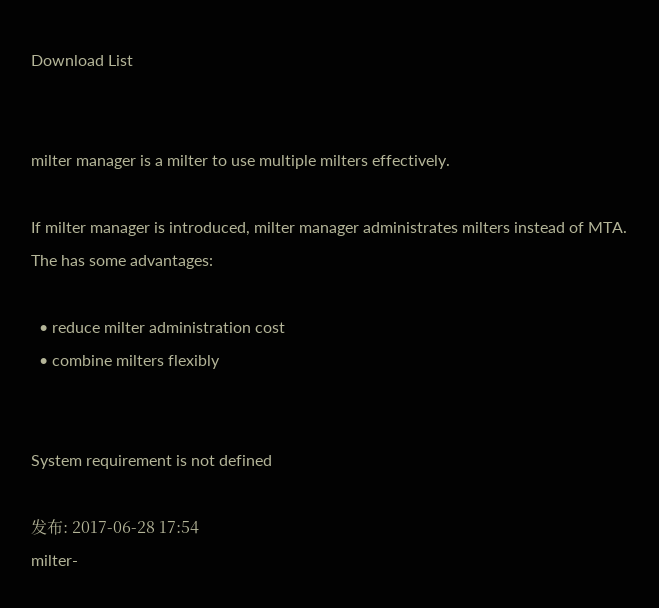Download List


milter manager is a milter to use multiple milters effectively.

If milter manager is introduced, milter manager administrates milters instead of MTA. The has some advantages:

  • reduce milter administration cost
  • combine milters flexibly


System requirement is not defined

发布: 2017-06-28 17:54
milter-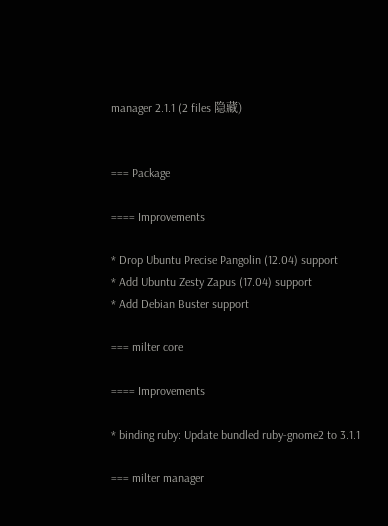manager 2.1.1 (2 files 隐藏)


=== Package

==== Improvements

* Drop Ubuntu Precise Pangolin (12.04) support
* Add Ubuntu Zesty Zapus (17.04) support
* Add Debian Buster support

=== milter core

==== Improvements

* binding ruby: Update bundled ruby-gnome2 to 3.1.1

=== milter manager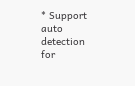* Support auto detection for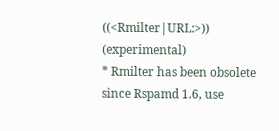((<Rmilter|URL:>)) (experimental)
* Rmilter has been obsolete since Rspamd 1.6, use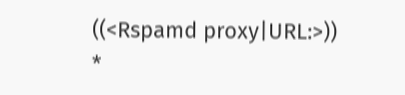((<Rspamd proxy|URL:>))
*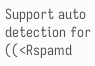Support auto detection for ((<Rspamd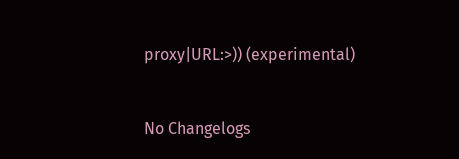proxy|URL:>)) (experimental)


No Changelogs